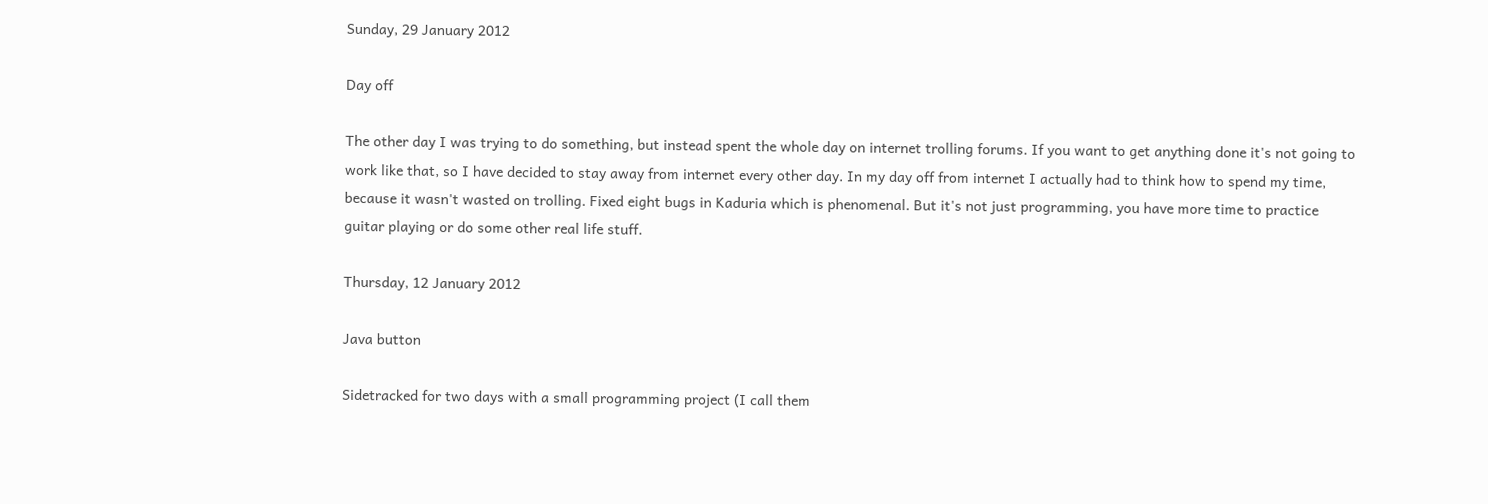Sunday, 29 January 2012

Day off

The other day I was trying to do something, but instead spent the whole day on internet trolling forums. If you want to get anything done it's not going to work like that, so I have decided to stay away from internet every other day. In my day off from internet I actually had to think how to spend my time, because it wasn't wasted on trolling. Fixed eight bugs in Kaduria which is phenomenal. But it's not just programming, you have more time to practice guitar playing or do some other real life stuff.

Thursday, 12 January 2012

Java button

Sidetracked for two days with a small programming project (I call them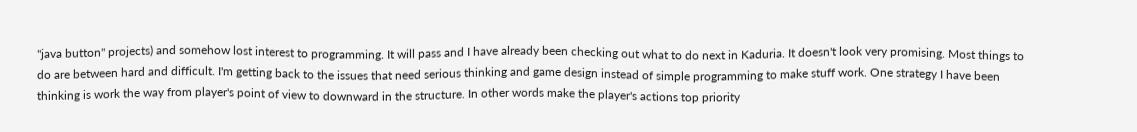"java button" projects) and somehow lost interest to programming. It will pass and I have already been checking out what to do next in Kaduria. It doesn't look very promising. Most things to do are between hard and difficult. I'm getting back to the issues that need serious thinking and game design instead of simple programming to make stuff work. One strategy I have been thinking is work the way from player's point of view to downward in the structure. In other words make the player's actions top priority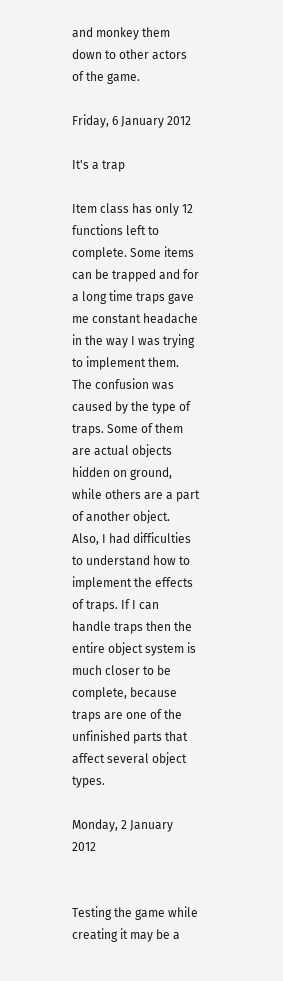and monkey them down to other actors of the game.

Friday, 6 January 2012

It's a trap

Item class has only 12 functions left to complete. Some items can be trapped and for a long time traps gave me constant headache in the way I was trying to implement them. The confusion was caused by the type of traps. Some of them are actual objects hidden on ground, while others are a part of another object. Also, I had difficulties to understand how to implement the effects of traps. If I can handle traps then the entire object system is much closer to be complete, because traps are one of the unfinished parts that affect several object types.

Monday, 2 January 2012


Testing the game while creating it may be a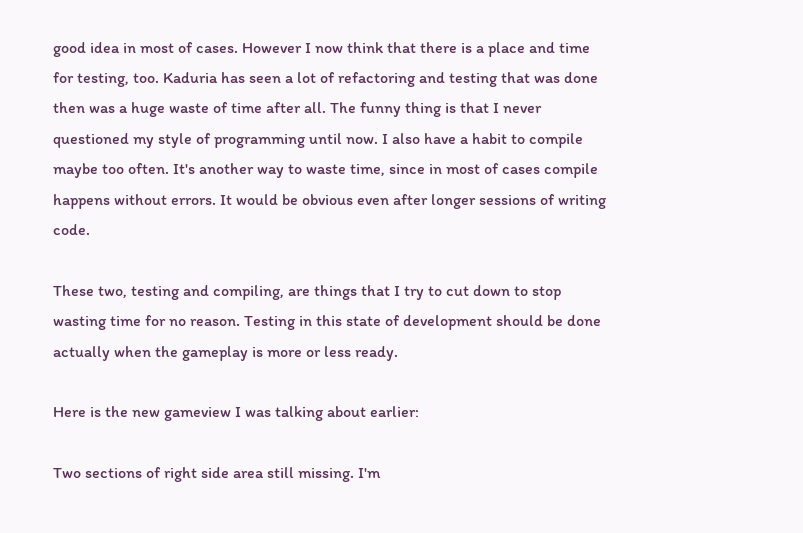good idea in most of cases. However I now think that there is a place and time for testing, too. Kaduria has seen a lot of refactoring and testing that was done then was a huge waste of time after all. The funny thing is that I never questioned my style of programming until now. I also have a habit to compile maybe too often. It's another way to waste time, since in most of cases compile happens without errors. It would be obvious even after longer sessions of writing code.

These two, testing and compiling, are things that I try to cut down to stop wasting time for no reason. Testing in this state of development should be done actually when the gameplay is more or less ready.

Here is the new gameview I was talking about earlier:

Two sections of right side area still missing. I'm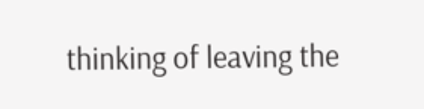thinking of leaving the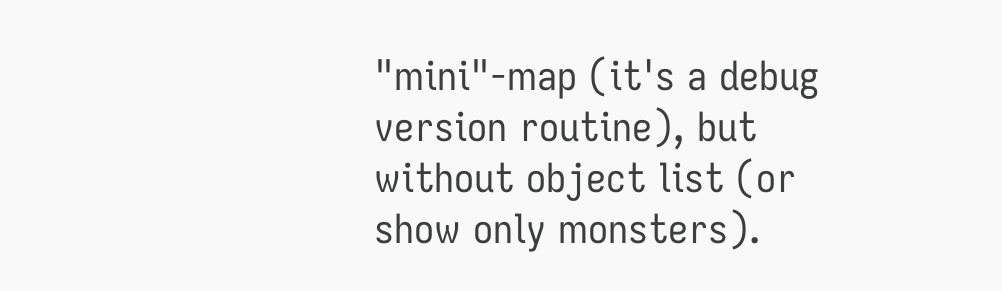"mini"-map (it's a debug version routine), but without object list (or show only monsters).